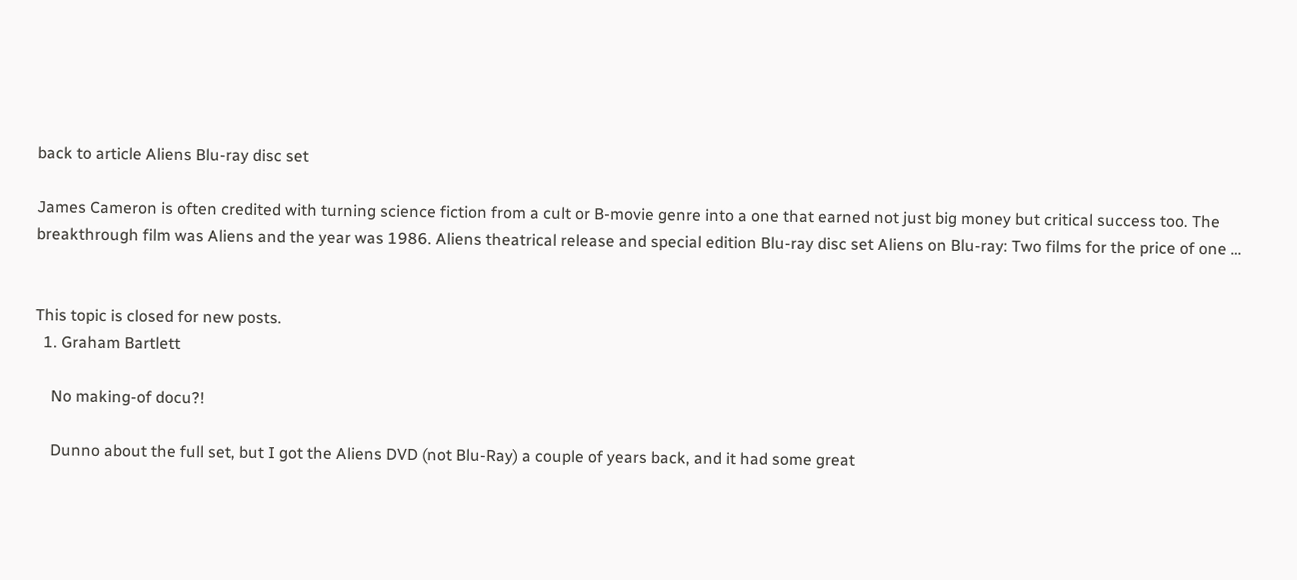back to article Aliens Blu-ray disc set

James Cameron is often credited with turning science fiction from a cult or B-movie genre into a one that earned not just big money but critical success too. The breakthrough film was Aliens and the year was 1986. Aliens theatrical release and special edition Blu-ray disc set Aliens on Blu-ray: Two films for the price of one …


This topic is closed for new posts.
  1. Graham Bartlett

    No making-of docu?!

    Dunno about the full set, but I got the Aliens DVD (not Blu-Ray) a couple of years back, and it had some great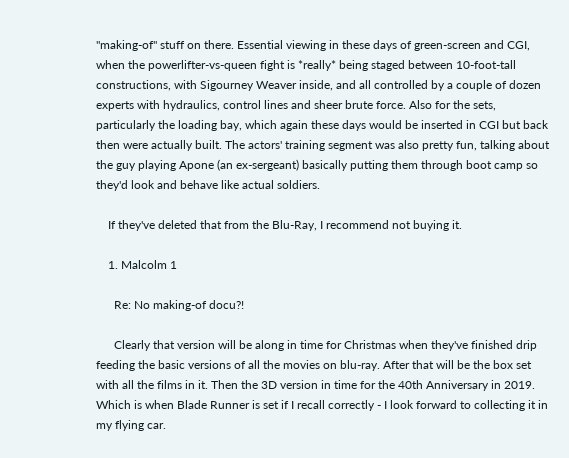"making-of" stuff on there. Essential viewing in these days of green-screen and CGI, when the powerlifter-vs-queen fight is *really* being staged between 10-foot-tall constructions, with Sigourney Weaver inside, and all controlled by a couple of dozen experts with hydraulics, control lines and sheer brute force. Also for the sets, particularly the loading bay, which again these days would be inserted in CGI but back then were actually built. The actors' training segment was also pretty fun, talking about the guy playing Apone (an ex-sergeant) basically putting them through boot camp so they'd look and behave like actual soldiers.

    If they've deleted that from the Blu-Ray, I recommend not buying it.

    1. Malcolm 1

      Re: No making-of docu?!

      Clearly that version will be along in time for Christmas when they've finished drip feeding the basic versions of all the movies on blu-ray. After that will be the box set with all the films in it. Then the 3D version in time for the 40th Anniversary in 2019. Which is when Blade Runner is set if I recall correctly - I look forward to collecting it in my flying car.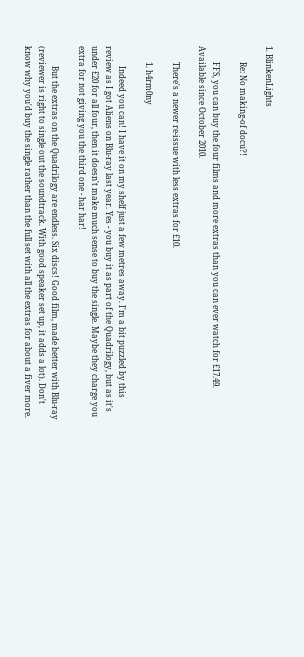1. BlinkenLights

        Re: No making-of docu?!

        FFS, you can buy the four films and more extras than you can ever watch for £17.49. Available since October 2010.

        There's a newer re-issue with less extras for £10.

        1. h4rm0ny

          Indeed you can! I have it on my shelf just a few metres away. I'm a bit puzzled by this review as I got Aliens on Blu-ray last year. Yes - you buy it as part of the Quadrilogy, but as it's under £20 for all four, then it doesn't make much sense to buy the single. Maybe they charge you extra for not giving you the third one - har har!

          But the extras on the Quadrilogy are endless. Six discs! Good film, made better with Blu-ray (reviewer is right to single out the soundtrack. With good speaker set up, it adds a lot). Don't know why you'd buy the single rather than the full set with all the extras for about a fiver more.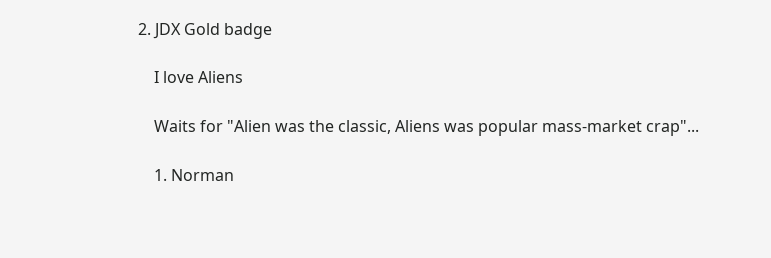2. JDX Gold badge

    I love Aliens

    Waits for "Alien was the classic, Aliens was popular mass-market crap"...

    1. Norman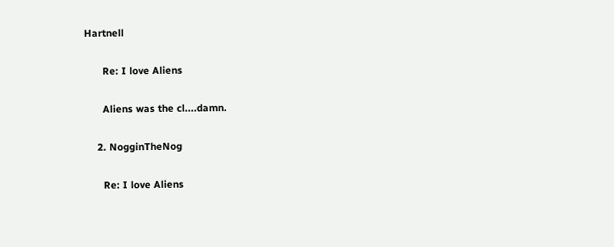Hartnell

      Re: I love Aliens

      Aliens was the cl....damn.

    2. NogginTheNog

      Re: I love Aliens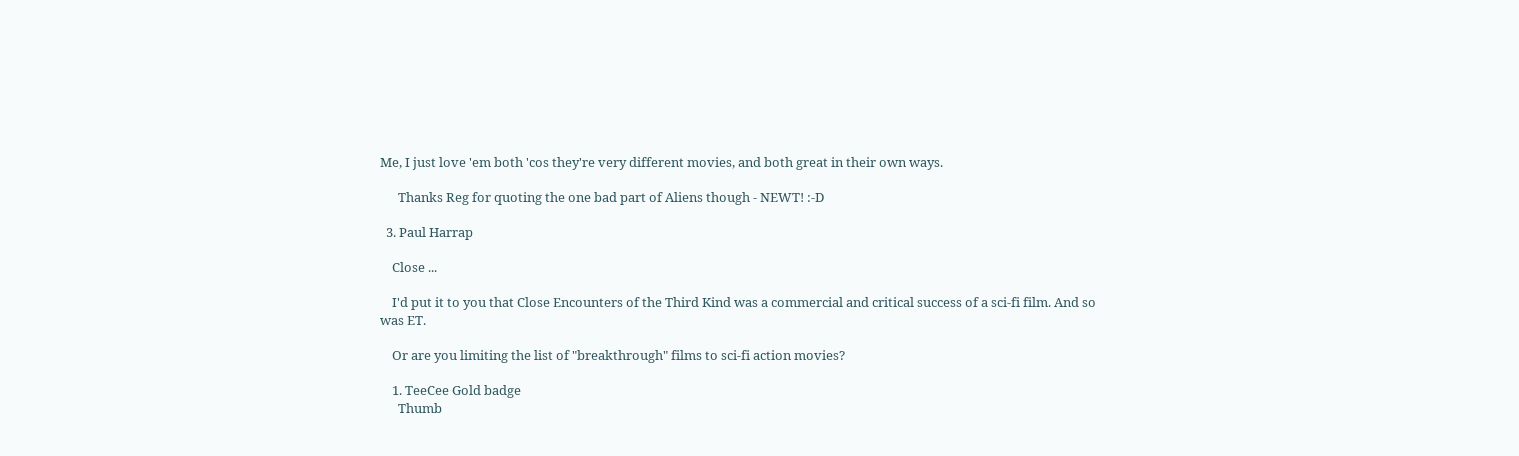Me, I just love 'em both 'cos they're very different movies, and both great in their own ways.

      Thanks Reg for quoting the one bad part of Aliens though - NEWT! :-D

  3. Paul Harrap

    Close ...

    I'd put it to you that Close Encounters of the Third Kind was a commercial and critical success of a sci-fi film. And so was ET.

    Or are you limiting the list of "breakthrough" films to sci-fi action movies?

    1. TeeCee Gold badge
      Thumb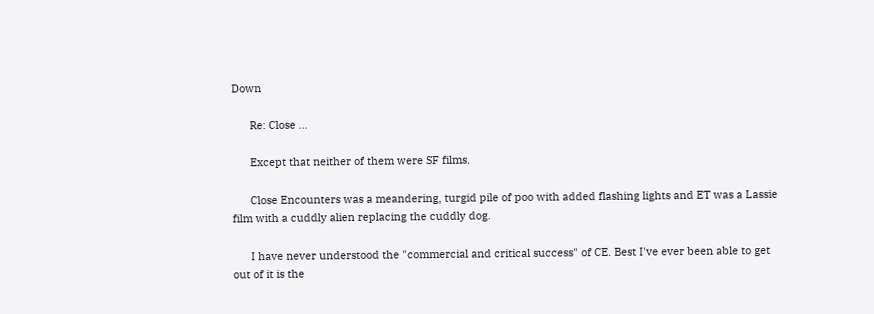Down

      Re: Close ...

      Except that neither of them were SF films.

      Close Encounters was a meandering, turgid pile of poo with added flashing lights and ET was a Lassie film with a cuddly alien replacing the cuddly dog.

      I have never understood the "commercial and critical success" of CE. Best I've ever been able to get out of it is the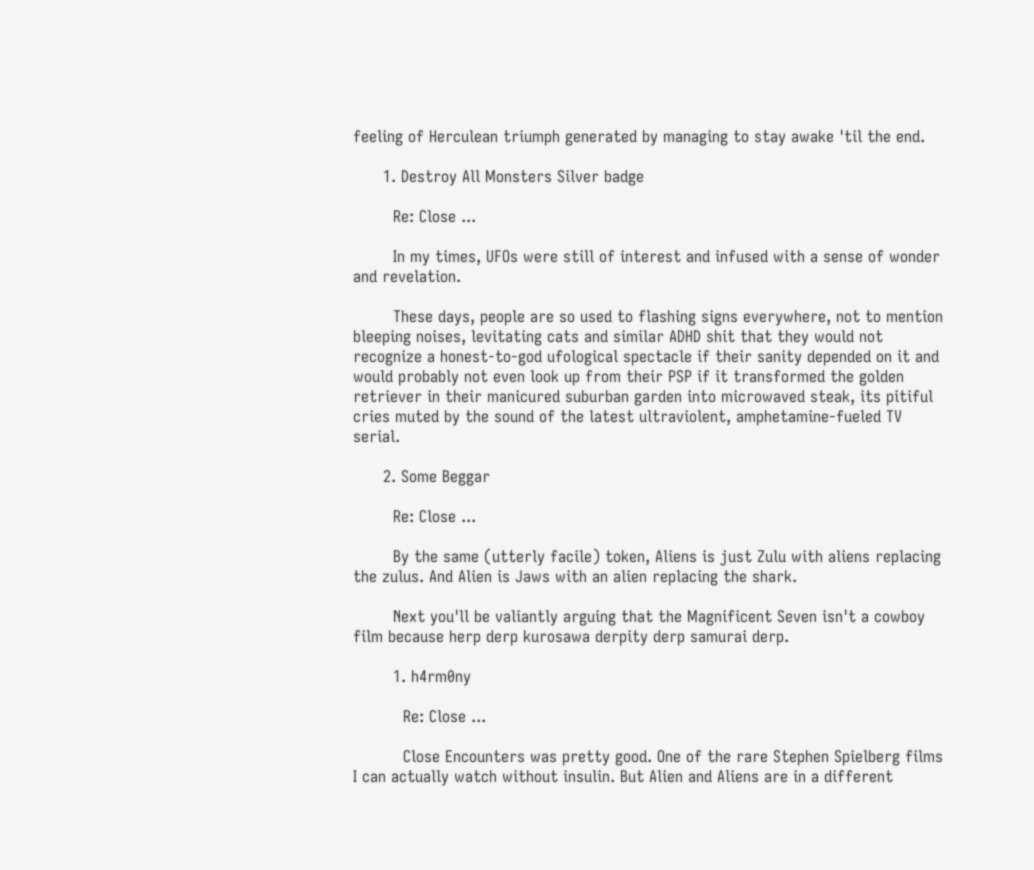feeling of Herculean triumph generated by managing to stay awake 'til the end.

      1. Destroy All Monsters Silver badge

        Re: Close ...

        In my times, UFOs were still of interest and infused with a sense of wonder and revelation.

        These days, people are so used to flashing signs everywhere, not to mention bleeping noises, levitating cats and similar ADHD shit that they would not recognize a honest-to-god ufological spectacle if their sanity depended on it and would probably not even look up from their PSP if it transformed the golden retriever in their manicured suburban garden into microwaved steak, its pitiful cries muted by the sound of the latest ultraviolent, amphetamine-fueled TV serial.

      2. Some Beggar

        Re: Close ...

        By the same (utterly facile) token, Aliens is just Zulu with aliens replacing the zulus. And Alien is Jaws with an alien replacing the shark.

        Next you'll be valiantly arguing that the Magnificent Seven isn't a cowboy film because herp derp kurosawa derpity derp samurai derp.

        1. h4rm0ny

          Re: Close ...

          Close Encounters was pretty good. One of the rare Stephen Spielberg films I can actually watch without insulin. But Alien and Aliens are in a different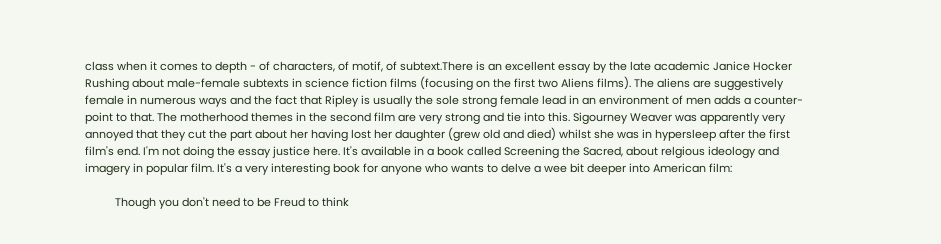class when it comes to depth - of characters, of motif, of subtext.There is an excellent essay by the late academic Janice Hocker Rushing about male-female subtexts in science fiction films (focusing on the first two Aliens films). The aliens are suggestively female in numerous ways and the fact that Ripley is usually the sole strong female lead in an environment of men adds a counter-point to that. The motherhood themes in the second film are very strong and tie into this. Sigourney Weaver was apparently very annoyed that they cut the part about her having lost her daughter (grew old and died) whilst she was in hypersleep after the first film's end. I'm not doing the essay justice here. It's available in a book called Screening the Sacred, about relgious ideology and imagery in popular film. It's a very interesting book for anyone who wants to delve a wee bit deeper into American film:

          Though you don't need to be Freud to think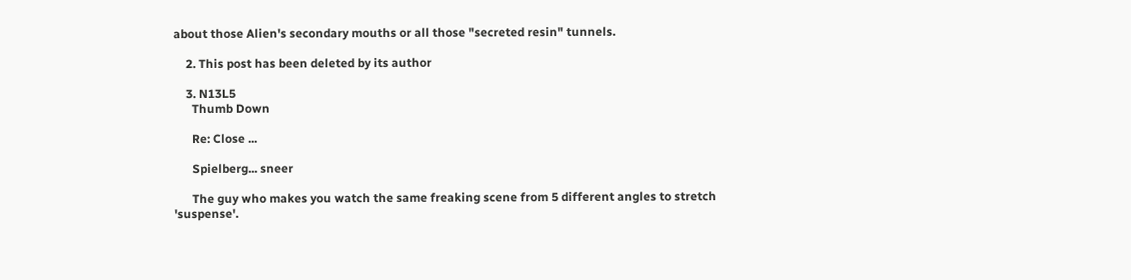about those Alien's secondary mouths or all those "secreted resin" tunnels.

    2. This post has been deleted by its author

    3. N13L5
      Thumb Down

      Re: Close ...

      Spielberg... sneer

      The guy who makes you watch the same freaking scene from 5 different angles to stretch 'suspense'.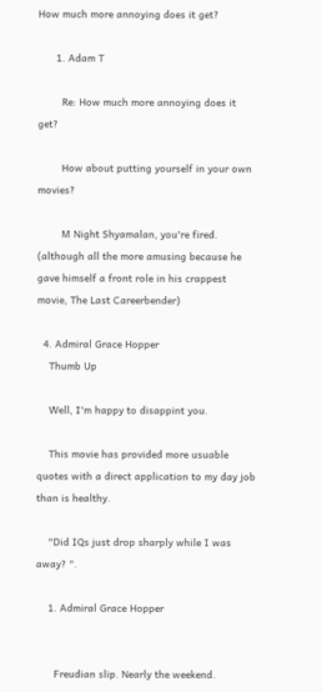How much more annoying does it get?

      1. Adam T

        Re: How much more annoying does it get?

        How about putting yourself in your own movies?

        M Night Shyamalan, you're fired. (although all the more amusing because he gave himself a front role in his crappest movie, The Last Careerbender)

  4. Admiral Grace Hopper
    Thumb Up

    Well, I'm happy to disappint you.

    This movie has provided more usuable quotes with a direct application to my day job than is healthy.

    "Did IQs just drop sharply while I was away? ".

    1. Admiral Grace Hopper


      Freudian slip. Nearly the weekend.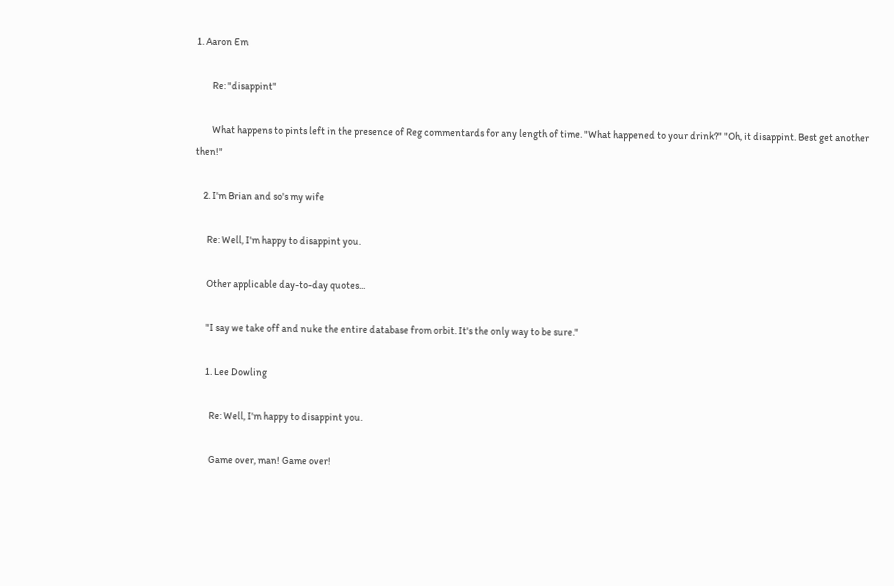1. Aaron Em

        Re: "disappint"

        What happens to pints left in the presence of Reg commentards for any length of time. "What happened to your drink?" "Oh, it disappint. Best get another then!"

    2. I'm Brian and so's my wife

      Re: Well, I'm happy to disappint you.

      Other applicable day-to-day quotes...

      "I say we take off and nuke the entire database from orbit. It's the only way to be sure."

      1. Lee Dowling

        Re: Well, I'm happy to disappint you.

        Game over, man! Game over!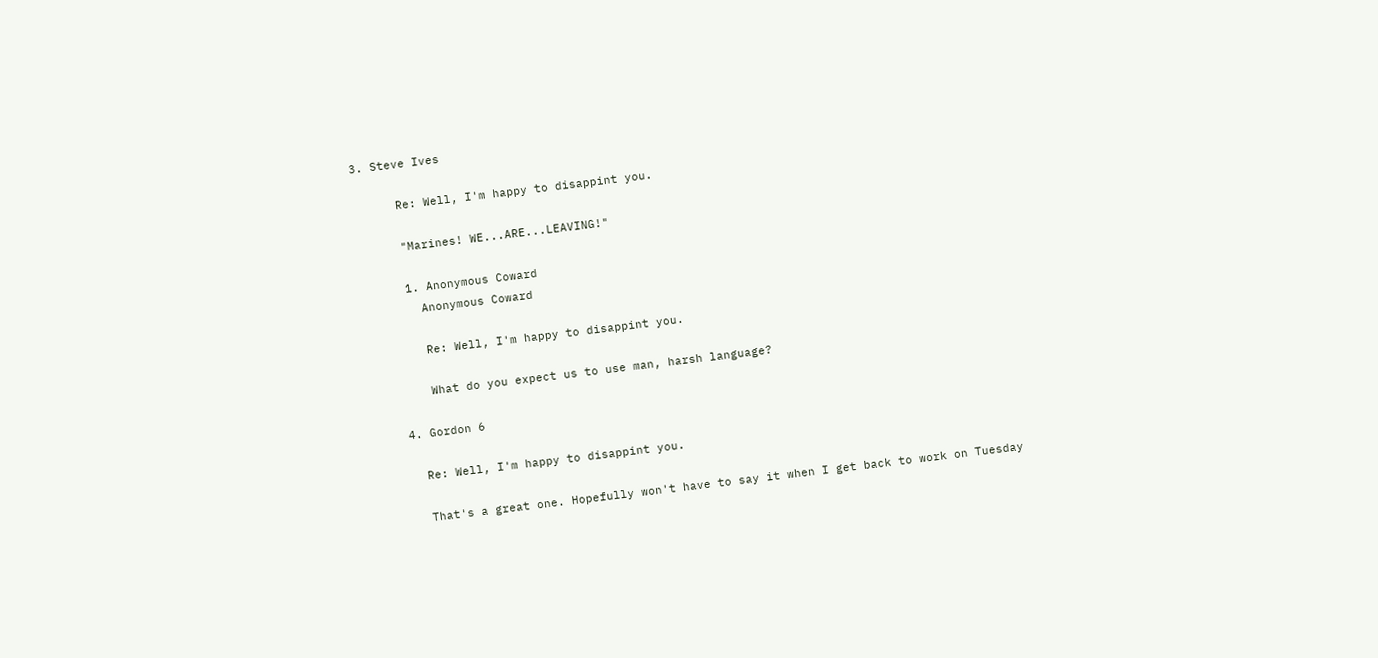3. Steve Ives

      Re: Well, I'm happy to disappint you.

      "Marines! WE...ARE...LEAVING!"

      1. Anonymous Coward
        Anonymous Coward

        Re: Well, I'm happy to disappint you.

        What do you expect us to use man, harsh language?

    4. Gordon 6

      Re: Well, I'm happy to disappint you.

      That's a great one. Hopefully won't have to say it when I get back to work on Tuesday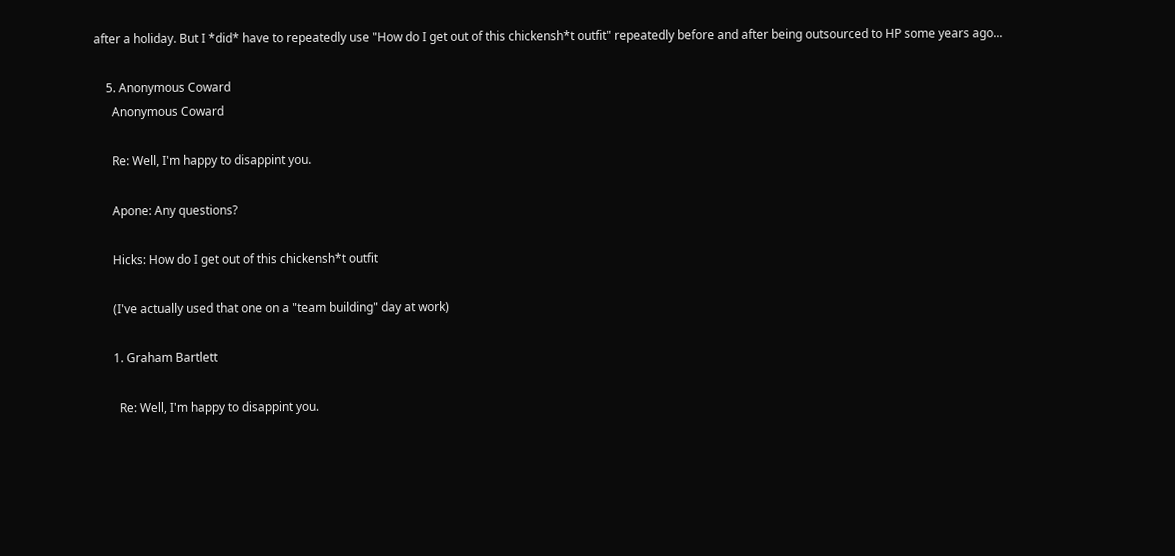after a holiday. But I *did* have to repeatedly use "How do I get out of this chickensh*t outfit" repeatedly before and after being outsourced to HP some years ago...

    5. Anonymous Coward
      Anonymous Coward

      Re: Well, I'm happy to disappint you.

      Apone: Any questions?

      Hicks: How do I get out of this chickensh*t outfit

      (I've actually used that one on a "team building" day at work)

      1. Graham Bartlett

        Re: Well, I'm happy to disappint you.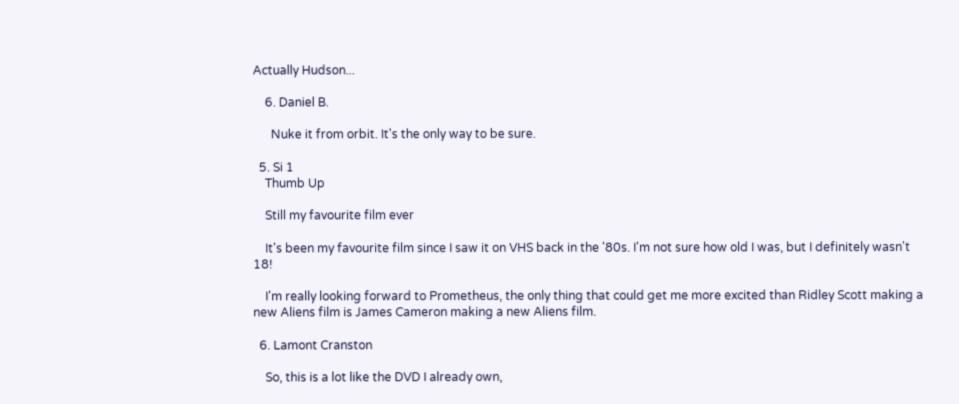Actually Hudson...

    6. Daniel B.

      Nuke it from orbit. It's the only way to be sure.

  5. Si 1
    Thumb Up

    Still my favourite film ever

    It's been my favourite film since I saw it on VHS back in the '80s. I'm not sure how old I was, but I definitely wasn't 18!

    I'm really looking forward to Prometheus, the only thing that could get me more excited than Ridley Scott making a new Aliens film is James Cameron making a new Aliens film.

  6. Lamont Cranston

    So, this is a lot like the DVD I already own,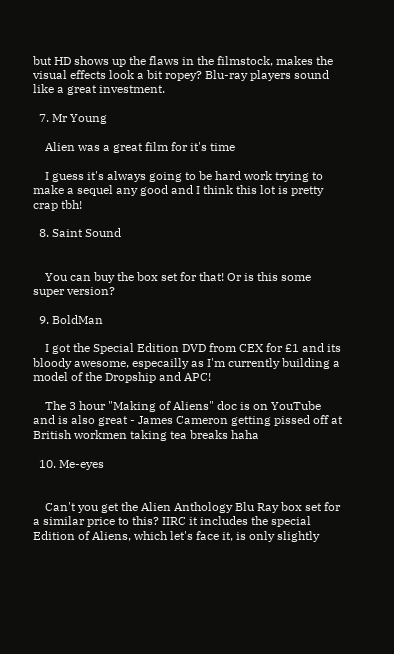but HD shows up the flaws in the filmstock, makes the visual effects look a bit ropey? Blu-ray players sound like a great investment.

  7. Mr Young

    Alien was a great film for it's time

    I guess it's always going to be hard work trying to make a sequel any good and I think this lot is pretty crap tbh!

  8. Saint Sound


    You can buy the box set for that! Or is this some super version?

  9. BoldMan

    I got the Special Edition DVD from CEX for £1 and its bloody awesome, especailly as I'm currently building a model of the Dropship and APC!

    The 3 hour "Making of Aliens" doc is on YouTube and is also great - James Cameron getting pissed off at British workmen taking tea breaks haha

  10. Me-eyes


    Can't you get the Alien Anthology Blu Ray box set for a similar price to this? IIRC it includes the special Edition of Aliens, which let's face it, is only slightly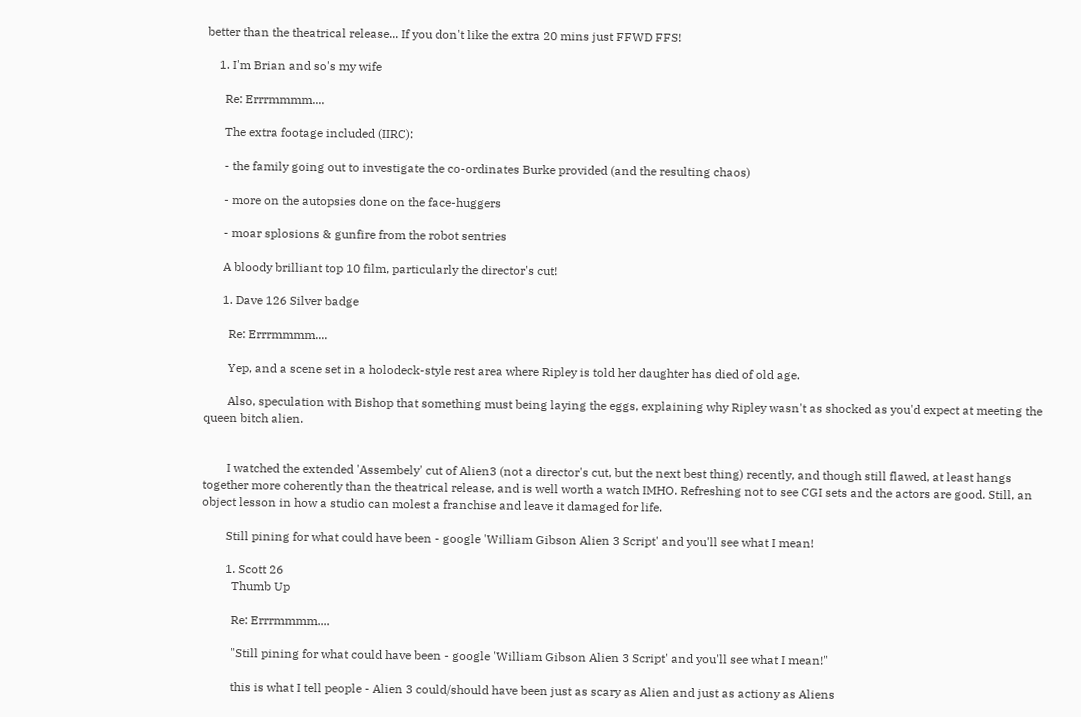better than the theatrical release... If you don't like the extra 20 mins just FFWD FFS!

    1. I'm Brian and so's my wife

      Re: Errrmmmm....

      The extra footage included (IIRC):

      - the family going out to investigate the co-ordinates Burke provided (and the resulting chaos)

      - more on the autopsies done on the face-huggers

      - moar splosions & gunfire from the robot sentries

      A bloody brilliant top 10 film, particularly the director's cut!

      1. Dave 126 Silver badge

        Re: Errrmmmm....

        Yep, and a scene set in a holodeck-style rest area where Ripley is told her daughter has died of old age.

        Also, speculation with Bishop that something must being laying the eggs, explaining why Ripley wasn't as shocked as you'd expect at meeting the queen bitch alien.


        I watched the extended 'Assembely' cut of Alien3 (not a director's cut, but the next best thing) recently, and though still flawed, at least hangs together more coherently than the theatrical release, and is well worth a watch IMHO. Refreshing not to see CGI sets and the actors are good. Still, an object lesson in how a studio can molest a franchise and leave it damaged for life.

        Still pining for what could have been - google 'William Gibson Alien 3 Script' and you'll see what I mean!

        1. Scott 26
          Thumb Up

          Re: Errrmmmm....

          "Still pining for what could have been - google 'William Gibson Alien 3 Script' and you'll see what I mean!"

          this is what I tell people - Alien 3 could/should have been just as scary as Alien and just as actiony as Aliens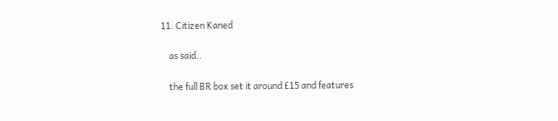11. Citizen Kaned

    as said..

    the full BR box set it around £15 and features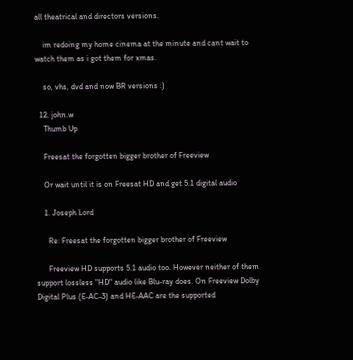all theatrical and directors versions.

    im redoing my home cinema at the minute and cant wait to watch them as i got them for xmas.

    so, vhs, dvd and now BR versions :)

  12. john.w
    Thumb Up

    Freesat the forgotten bigger brother of Freeview

    Or wait until it is on Freesat HD and get 5.1 digital audio

    1. Joseph Lord

      Re: Freesat the forgotten bigger brother of Freeview

      Freeview HD supports 5.1 audio too. However neither of them support lossless "HD" audio like Blu-ray does. On Freeview Dolby Digital Plus (E-AC-3) and HE-AAC are the supported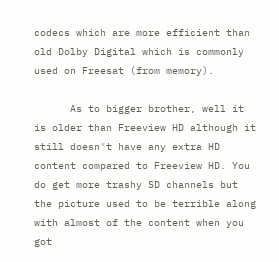codecs which are more efficient than old Dolby Digital which is commonly used on Freesat (from memory).

      As to bigger brother, well it is older than Freeview HD although it still doesn't have any extra HD content compared to Freeview HD. You do get more trashy SD channels but the picture used to be terrible along with almost of the content when you got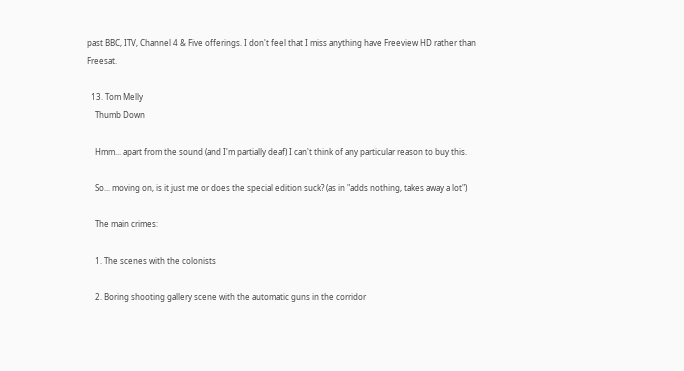past BBC, ITV, Channel 4 & Five offerings. I don't feel that I miss anything have Freeview HD rather than Freesat.

  13. Tom Melly
    Thumb Down

    Hmm... apart from the sound (and I'm partially deaf) I can't think of any particular reason to buy this.

    So... moving on, is it just me or does the special edition suck? (as in "adds nothing, takes away a lot")

    The main crimes:

    1. The scenes with the colonists

    2. Boring shooting gallery scene with the automatic guns in the corridor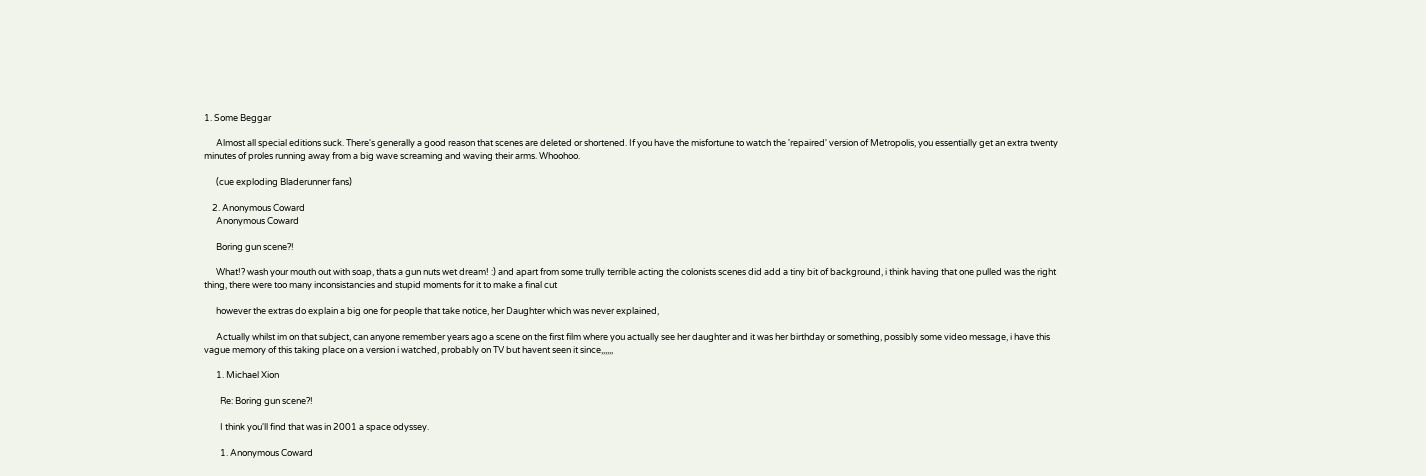1. Some Beggar

      Almost all special editions suck. There's generally a good reason that scenes are deleted or shortened. If you have the misfortune to watch the 'repaired' version of Metropolis, you essentially get an extra twenty minutes of proles running away from a big wave screaming and waving their arms. Whoohoo.

      (cue exploding Bladerunner fans)

    2. Anonymous Coward
      Anonymous Coward

      Boring gun scene?!

      What!? wash your mouth out with soap, thats a gun nuts wet dream! :) and apart from some trully terrible acting the colonists scenes did add a tiny bit of background, i think having that one pulled was the right thing, there were too many inconsistancies and stupid moments for it to make a final cut

      however the extras do explain a big one for people that take notice, her Daughter which was never explained,

      Actually whilst im on that subject, can anyone remember years ago a scene on the first film where you actually see her daughter and it was her birthday or something, possibly some video message, i have this vague memory of this taking place on a version i watched, probably on TV but havent seen it since,,,,,,

      1. Michael Xion

        Re: Boring gun scene?!

        I think you'll find that was in 2001 a space odyssey.

        1. Anonymous Coward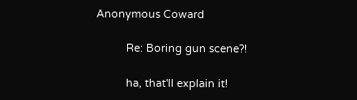Anonymous Coward

          Re: Boring gun scene?!

          ha, that'll explain it!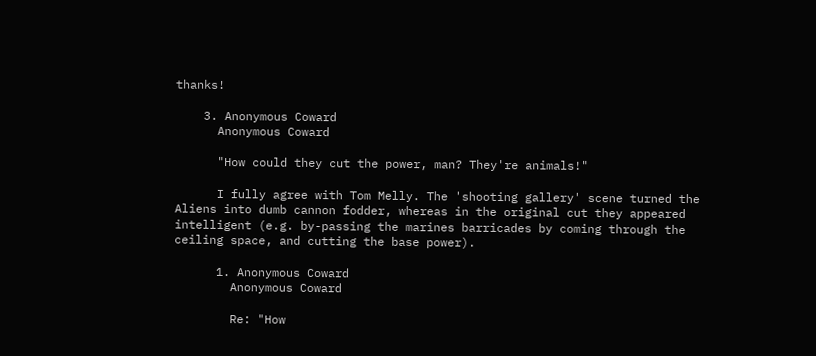thanks!

    3. Anonymous Coward
      Anonymous Coward

      "How could they cut the power, man? They're animals!"

      I fully agree with Tom Melly. The 'shooting gallery' scene turned the Aliens into dumb cannon fodder, whereas in the original cut they appeared intelligent (e.g. by-passing the marines barricades by coming through the ceiling space, and cutting the base power).

      1. Anonymous Coward
        Anonymous Coward

        Re: "How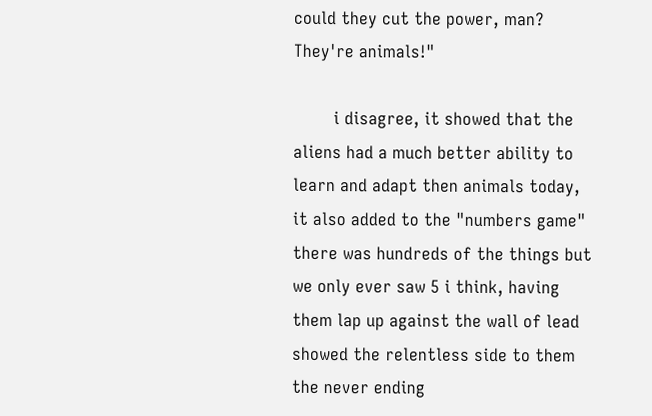could they cut the power, man? They're animals!"

        i disagree, it showed that the aliens had a much better ability to learn and adapt then animals today, it also added to the "numbers game" there was hundreds of the things but we only ever saw 5 i think, having them lap up against the wall of lead showed the relentless side to them the never ending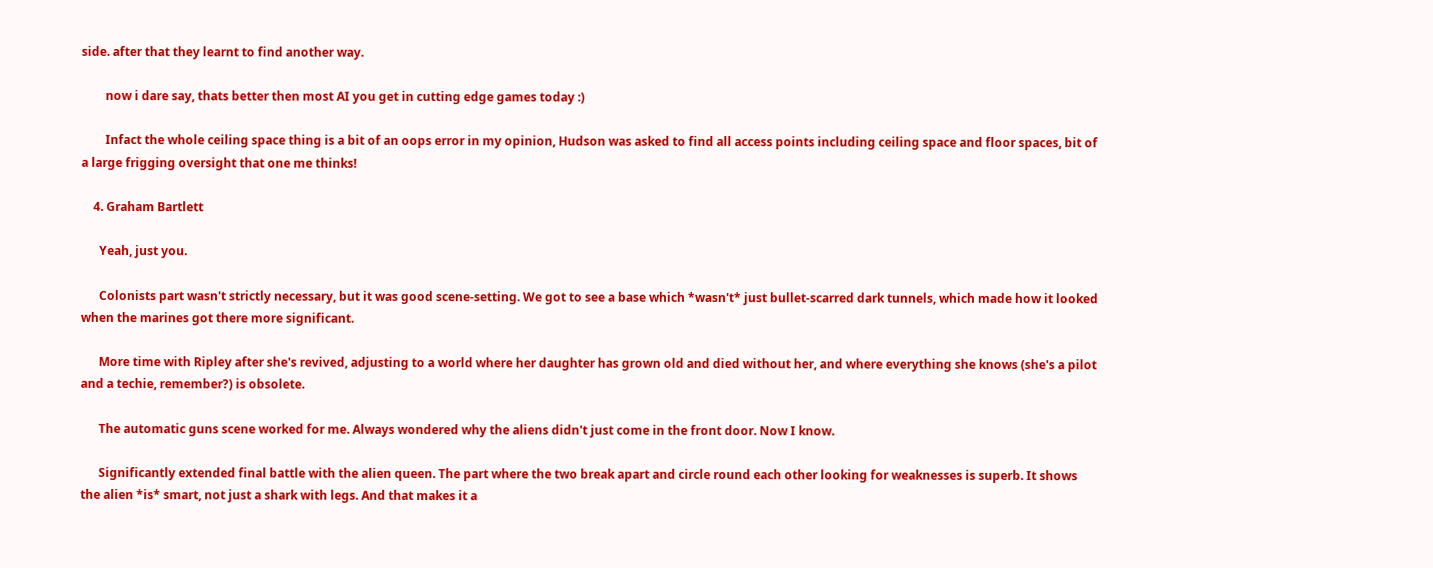side. after that they learnt to find another way.

        now i dare say, thats better then most AI you get in cutting edge games today :)

        Infact the whole ceiling space thing is a bit of an oops error in my opinion, Hudson was asked to find all access points including ceiling space and floor spaces, bit of a large frigging oversight that one me thinks!

    4. Graham Bartlett

      Yeah, just you.

      Colonists part wasn't strictly necessary, but it was good scene-setting. We got to see a base which *wasn't* just bullet-scarred dark tunnels, which made how it looked when the marines got there more significant.

      More time with Ripley after she's revived, adjusting to a world where her daughter has grown old and died without her, and where everything she knows (she's a pilot and a techie, remember?) is obsolete.

      The automatic guns scene worked for me. Always wondered why the aliens didn't just come in the front door. Now I know.

      Significantly extended final battle with the alien queen. The part where the two break apart and circle round each other looking for weaknesses is superb. It shows the alien *is* smart, not just a shark with legs. And that makes it a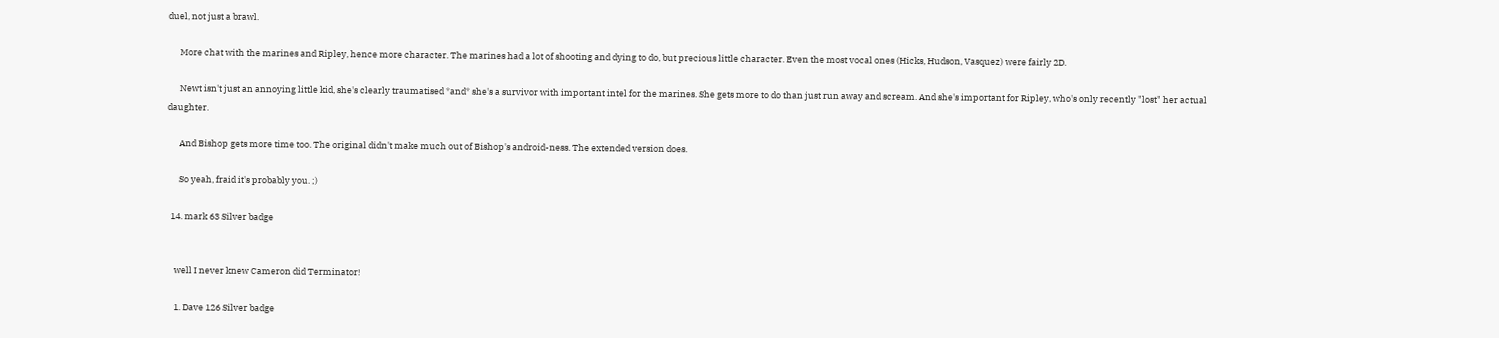duel, not just a brawl.

      More chat with the marines and Ripley, hence more character. The marines had a lot of shooting and dying to do, but precious little character. Even the most vocal ones (Hicks, Hudson, Vasquez) were fairly 2D.

      Newt isn't just an annoying little kid, she's clearly traumatised *and* she's a survivor with important intel for the marines. She gets more to do than just run away and scream. And she's important for Ripley, who's only recently "lost" her actual daughter.

      And Bishop gets more time too. The original didn't make much out of Bishop's android-ness. The extended version does.

      So yeah, fraid it's probably you. ;)

  14. mark 63 Silver badge


    well I never knew Cameron did Terminator!

    1. Dave 126 Silver badge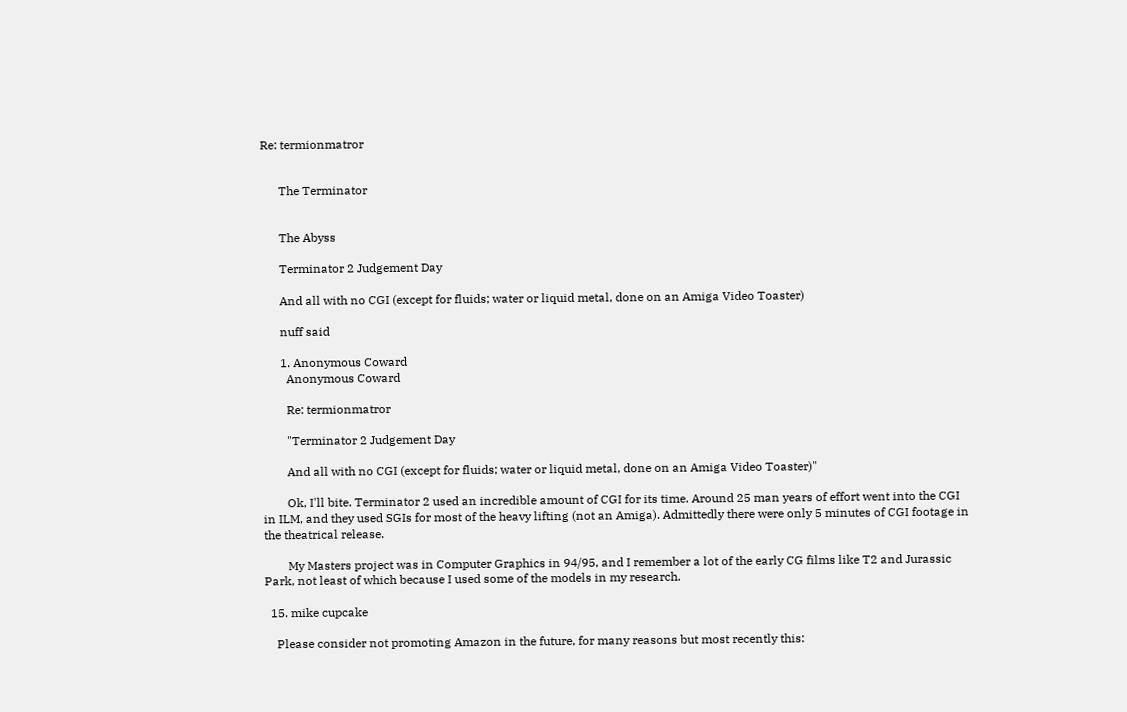Re: termionmatror


      The Terminator


      The Abyss

      Terminator 2 Judgement Day

      And all with no CGI (except for fluids; water or liquid metal, done on an Amiga Video Toaster)

      nuff said

      1. Anonymous Coward
        Anonymous Coward

        Re: termionmatror

        "Terminator 2 Judgement Day

        And all with no CGI (except for fluids; water or liquid metal, done on an Amiga Video Toaster)"

        Ok, I'll bite. Terminator 2 used an incredible amount of CGI for its time. Around 25 man years of effort went into the CGI in ILM, and they used SGIs for most of the heavy lifting (not an Amiga). Admittedly there were only 5 minutes of CGI footage in the theatrical release.

        My Masters project was in Computer Graphics in 94/95, and I remember a lot of the early CG films like T2 and Jurassic Park, not least of which because I used some of the models in my research.

  15. mike cupcake

    Please consider not promoting Amazon in the future, for many reasons but most recently this: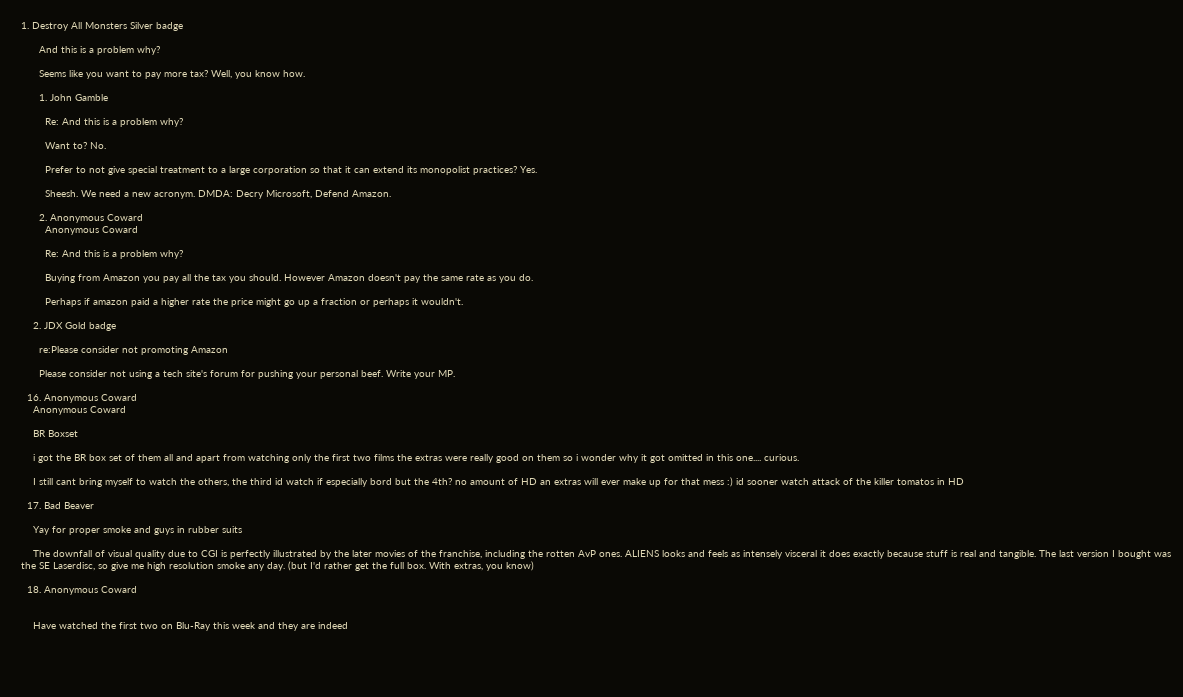1. Destroy All Monsters Silver badge

      And this is a problem why?

      Seems like you want to pay more tax? Well, you know how.

      1. John Gamble

        Re: And this is a problem why?

        Want to? No.

        Prefer to not give special treatment to a large corporation so that it can extend its monopolist practices? Yes.

        Sheesh. We need a new acronym. DMDA: Decry Microsoft, Defend Amazon.

      2. Anonymous Coward
        Anonymous Coward

        Re: And this is a problem why?

        Buying from Amazon you pay all the tax you should. However Amazon doesn't pay the same rate as you do.

        Perhaps if amazon paid a higher rate the price might go up a fraction or perhaps it wouldn't.

    2. JDX Gold badge

      re:Please consider not promoting Amazon

      Please consider not using a tech site's forum for pushing your personal beef. Write your MP.

  16. Anonymous Coward
    Anonymous Coward

    BR Boxset

    i got the BR box set of them all and apart from watching only the first two films the extras were really good on them so i wonder why it got omitted in this one.... curious.

    I still cant bring myself to watch the others, the third id watch if especially bord but the 4th? no amount of HD an extras will ever make up for that mess :) id sooner watch attack of the killer tomatos in HD

  17. Bad Beaver

    Yay for proper smoke and guys in rubber suits

    The downfall of visual quality due to CGI is perfectly illustrated by the later movies of the franchise, including the rotten AvP ones. ALIENS looks and feels as intensely visceral it does exactly because stuff is real and tangible. The last version I bought was the SE Laserdisc, so give me high resolution smoke any day. (but I'd rather get the full box. With extras, you know)

  18. Anonymous Coward


    Have watched the first two on Blu-Ray this week and they are indeed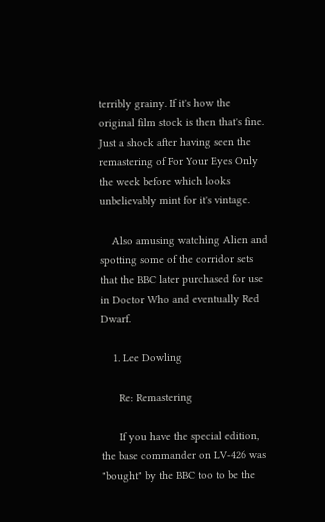terribly grainy. If it's how the original film stock is then that's fine. Just a shock after having seen the remastering of For Your Eyes Only the week before which looks unbelievably mint for it's vintage.

    Also amusing watching Alien and spotting some of the corridor sets that the BBC later purchased for use in Doctor Who and eventually Red Dwarf.

    1. Lee Dowling

      Re: Remastering

      If you have the special edition, the base commander on LV-426 was "bought" by the BBC too to be the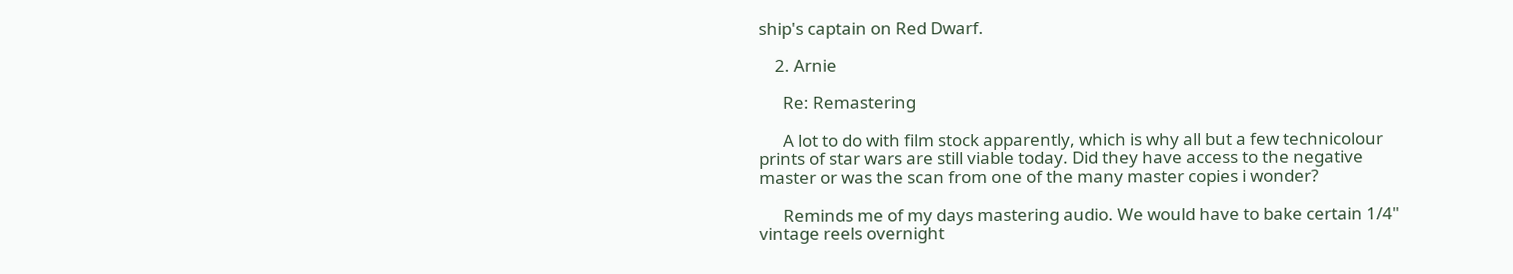ship's captain on Red Dwarf.

    2. Arnie

      Re: Remastering

      A lot to do with film stock apparently, which is why all but a few technicolour prints of star wars are still viable today. Did they have access to the negative master or was the scan from one of the many master copies i wonder?

      Reminds me of my days mastering audio. We would have to bake certain 1/4" vintage reels overnight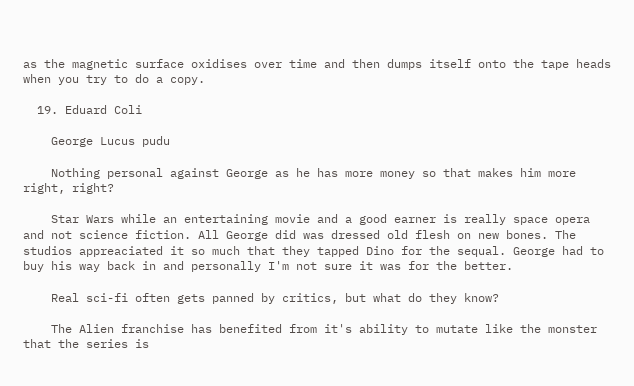as the magnetic surface oxidises over time and then dumps itself onto the tape heads when you try to do a copy.

  19. Eduard Coli

    George Lucus pudu

    Nothing personal against George as he has more money so that makes him more right, right?

    Star Wars while an entertaining movie and a good earner is really space opera and not science fiction. All George did was dressed old flesh on new bones. The studios appreaciated it so much that they tapped Dino for the sequal. George had to buy his way back in and personally I'm not sure it was for the better.

    Real sci-fi often gets panned by critics, but what do they know?

    The Alien franchise has benefited from it's ability to mutate like the monster that the series is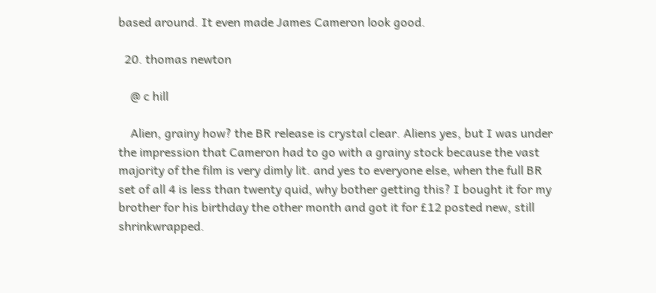based around. It even made James Cameron look good.

  20. thomas newton

    @ c hill

    Alien, grainy how? the BR release is crystal clear. Aliens yes, but I was under the impression that Cameron had to go with a grainy stock because the vast majority of the film is very dimly lit. and yes to everyone else, when the full BR set of all 4 is less than twenty quid, why bother getting this? I bought it for my brother for his birthday the other month and got it for £12 posted new, still shrinkwrapped.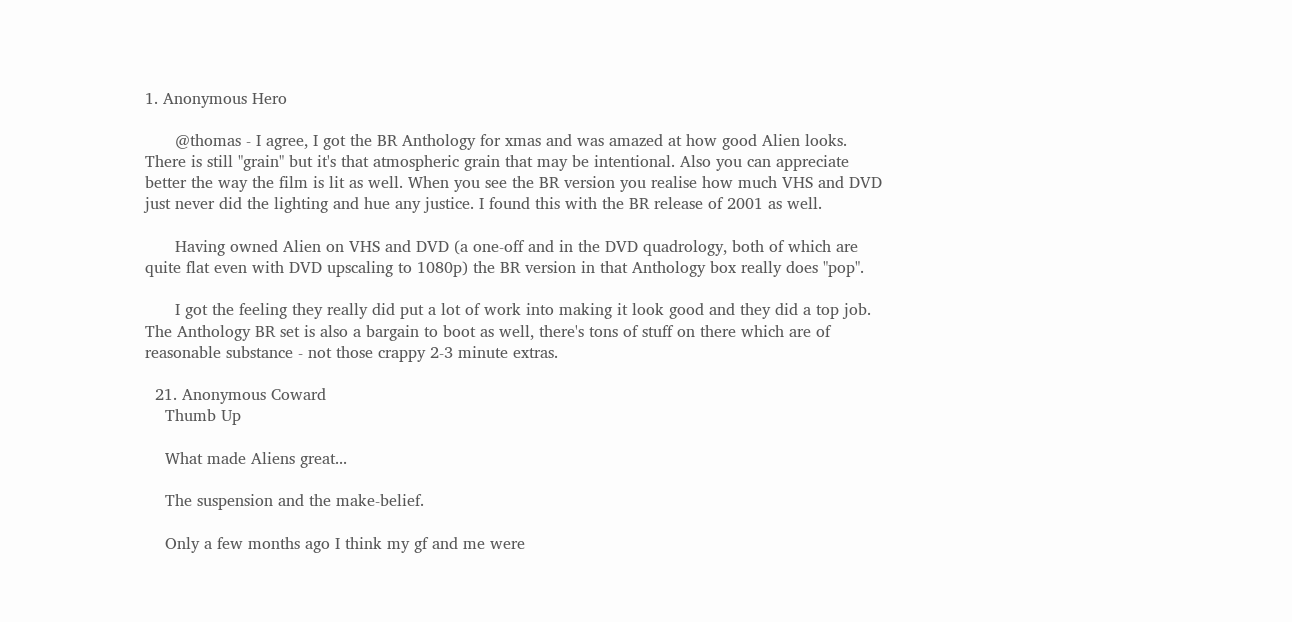1. Anonymous Hero

      @thomas - I agree, I got the BR Anthology for xmas and was amazed at how good Alien looks. There is still "grain" but it's that atmospheric grain that may be intentional. Also you can appreciate better the way the film is lit as well. When you see the BR version you realise how much VHS and DVD just never did the lighting and hue any justice. I found this with the BR release of 2001 as well.

      Having owned Alien on VHS and DVD (a one-off and in the DVD quadrology, both of which are quite flat even with DVD upscaling to 1080p) the BR version in that Anthology box really does "pop".

      I got the feeling they really did put a lot of work into making it look good and they did a top job. The Anthology BR set is also a bargain to boot as well, there's tons of stuff on there which are of reasonable substance - not those crappy 2-3 minute extras.

  21. Anonymous Coward
    Thumb Up

    What made Aliens great...

    The suspension and the make-belief.

    Only a few months ago I think my gf and me were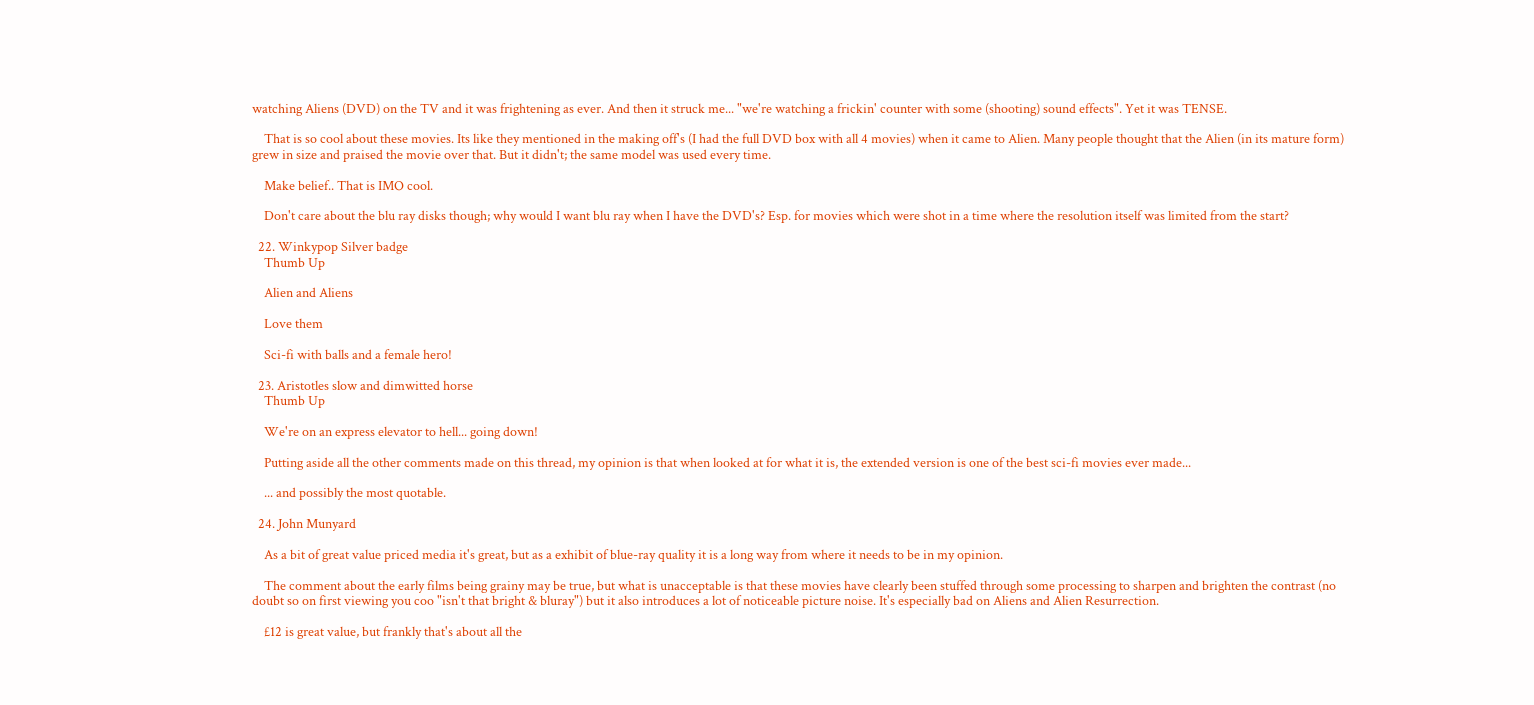watching Aliens (DVD) on the TV and it was frightening as ever. And then it struck me... "we're watching a frickin' counter with some (shooting) sound effects". Yet it was TENSE.

    That is so cool about these movies. Its like they mentioned in the making off's (I had the full DVD box with all 4 movies) when it came to Alien. Many people thought that the Alien (in its mature form) grew in size and praised the movie over that. But it didn't; the same model was used every time.

    Make belief.. That is IMO cool.

    Don't care about the blu ray disks though; why would I want blu ray when I have the DVD's? Esp. for movies which were shot in a time where the resolution itself was limited from the start?

  22. Winkypop Silver badge
    Thumb Up

    Alien and Aliens

    Love them

    Sci-fi with balls and a female hero!

  23. Aristotles slow and dimwitted horse
    Thumb Up

    We're on an express elevator to hell... going down!

    Putting aside all the other comments made on this thread, my opinion is that when looked at for what it is, the extended version is one of the best sci-fi movies ever made...

    ... and possibly the most quotable.

  24. John Munyard

    As a bit of great value priced media it's great, but as a exhibit of blue-ray quality it is a long way from where it needs to be in my opinion.

    The comment about the early films being grainy may be true, but what is unacceptable is that these movies have clearly been stuffed through some processing to sharpen and brighten the contrast (no doubt so on first viewing you coo "isn't that bright & bluray") but it also introduces a lot of noticeable picture noise. It's especially bad on Aliens and Alien Resurrection.

    £12 is great value, but frankly that's about all the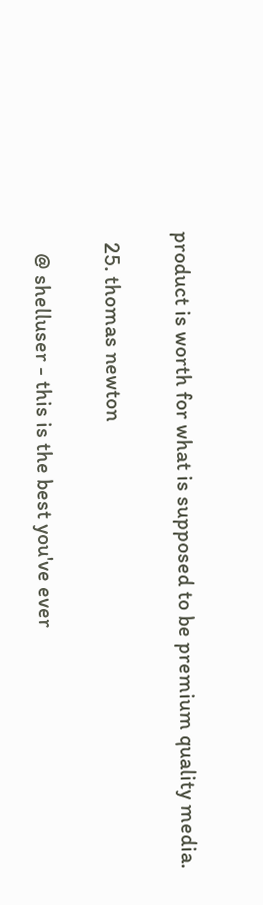product is worth for what is supposed to be premium quality media.

  25. thomas newton

    @ shelluser - this is the best you've ever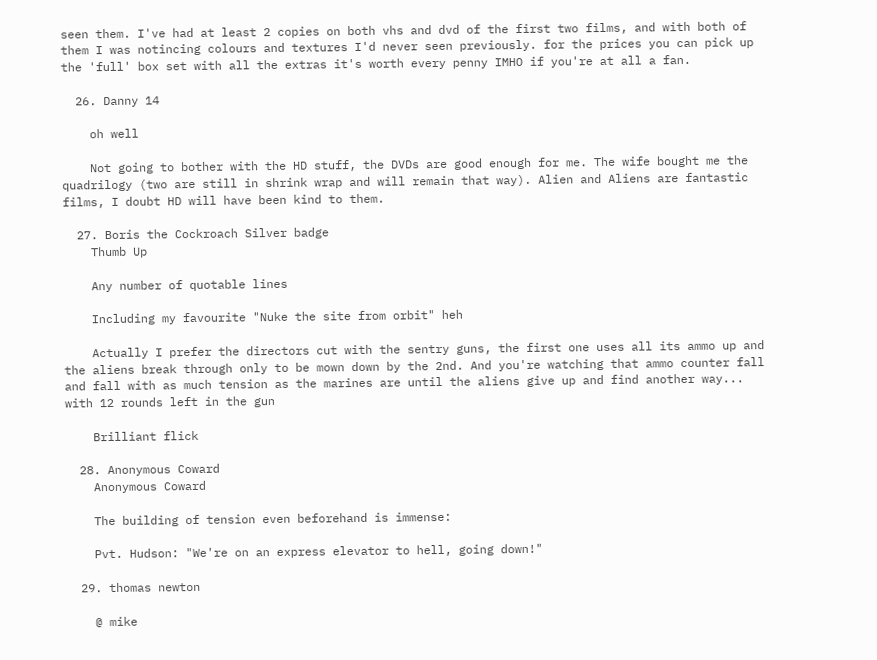seen them. I've had at least 2 copies on both vhs and dvd of the first two films, and with both of them I was notincing colours and textures I'd never seen previously. for the prices you can pick up the 'full' box set with all the extras it's worth every penny IMHO if you're at all a fan.

  26. Danny 14

    oh well

    Not going to bother with the HD stuff, the DVDs are good enough for me. The wife bought me the quadrilogy (two are still in shrink wrap and will remain that way). Alien and Aliens are fantastic films, I doubt HD will have been kind to them.

  27. Boris the Cockroach Silver badge
    Thumb Up

    Any number of quotable lines

    Including my favourite "Nuke the site from orbit" heh

    Actually I prefer the directors cut with the sentry guns, the first one uses all its ammo up and the aliens break through only to be mown down by the 2nd. And you're watching that ammo counter fall and fall with as much tension as the marines are until the aliens give up and find another way... with 12 rounds left in the gun

    Brilliant flick

  28. Anonymous Coward
    Anonymous Coward

    The building of tension even beforehand is immense:

    Pvt. Hudson: "We're on an express elevator to hell, going down!"

  29. thomas newton

    @ mike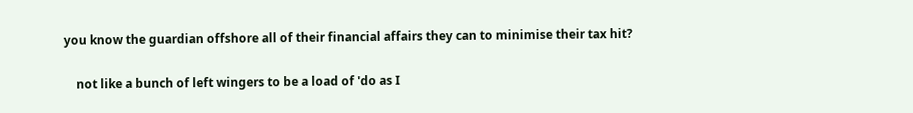you know the guardian offshore all of their financial affairs they can to minimise their tax hit?

    not like a bunch of left wingers to be a load of 'do as I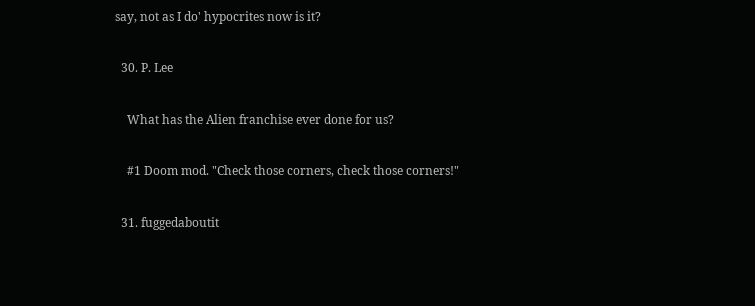say, not as I do' hypocrites now is it?

  30. P. Lee

    What has the Alien franchise ever done for us?

    #1 Doom mod. "Check those corners, check those corners!"

  31. fuggedaboutit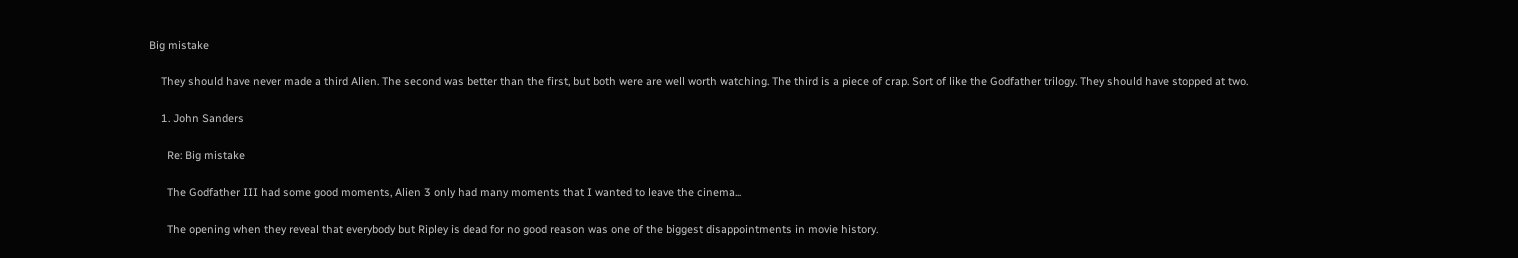Big mistake

    They should have never made a third Alien. The second was better than the first, but both were are well worth watching. The third is a piece of crap. Sort of like the Godfather trilogy. They should have stopped at two.

    1. John Sanders

      Re: Big mistake

      The Godfather III had some good moments, Alien 3 only had many moments that I wanted to leave the cinema...

      The opening when they reveal that everybody but Ripley is dead for no good reason was one of the biggest disappointments in movie history.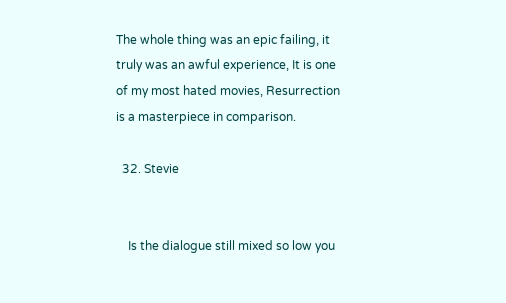The whole thing was an epic failing, it truly was an awful experience, It is one of my most hated movies, Resurrection is a masterpiece in comparison.

  32. Stevie


    Is the dialogue still mixed so low you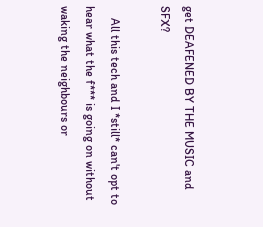get DEAFENED BY THE MUSIC and SFX?

    All this tech and I *still* can't opt to hear what the f*** is going on without waking the neighbours or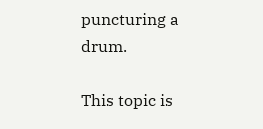puncturing a drum.

This topic is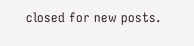closed for new posts.